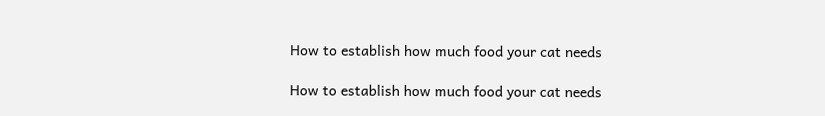How to establish how much food your cat needs

How to establish how much food your cat needs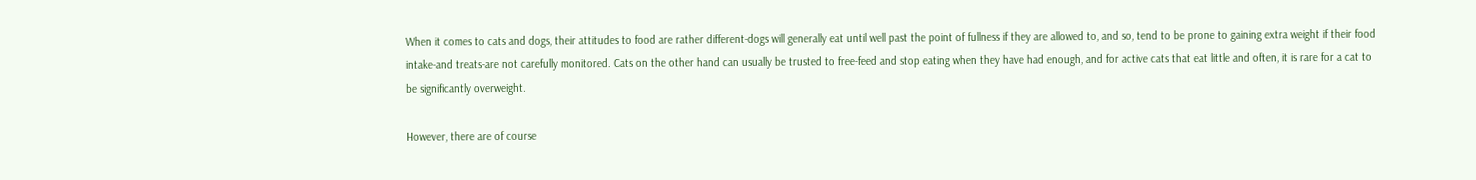When it comes to cats and dogs, their attitudes to food are rather different-dogs will generally eat until well past the point of fullness if they are allowed to, and so, tend to be prone to gaining extra weight if their food intake-and treats-are not carefully monitored. Cats on the other hand can usually be trusted to free-feed and stop eating when they have had enough, and for active cats that eat little and often, it is rare for a cat to be significantly overweight.

However, there are of course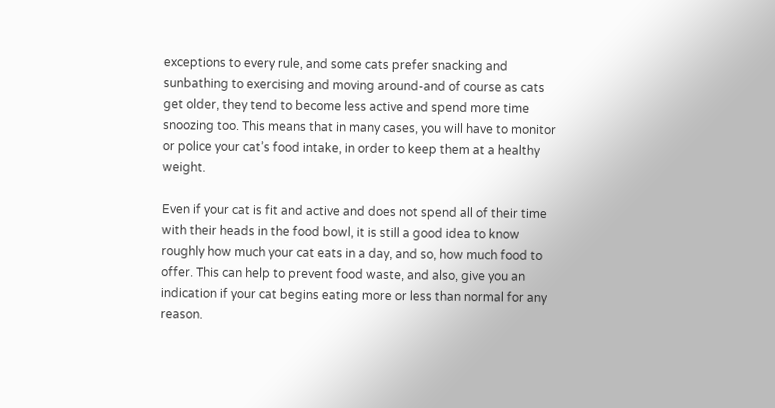exceptions to every rule, and some cats prefer snacking and sunbathing to exercising and moving around-and of course as cats get older, they tend to become less active and spend more time snoozing too. This means that in many cases, you will have to monitor or police your cat’s food intake, in order to keep them at a healthy weight.

Even if your cat is fit and active and does not spend all of their time with their heads in the food bowl, it is still a good idea to know roughly how much your cat eats in a day, and so, how much food to offer. This can help to prevent food waste, and also, give you an indication if your cat begins eating more or less than normal for any reason.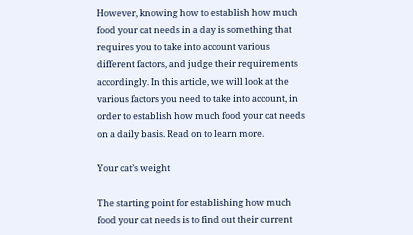However, knowing how to establish how much food your cat needs in a day is something that requires you to take into account various different factors, and judge their requirements accordingly. In this article, we will look at the various factors you need to take into account, in order to establish how much food your cat needs on a daily basis. Read on to learn more.

Your cat’s weight

The starting point for establishing how much food your cat needs is to find out their current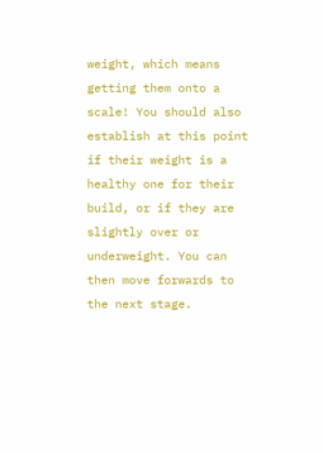weight, which means getting them onto a scale! You should also establish at this point if their weight is a healthy one for their build, or if they are slightly over or underweight. You can then move forwards to the next stage.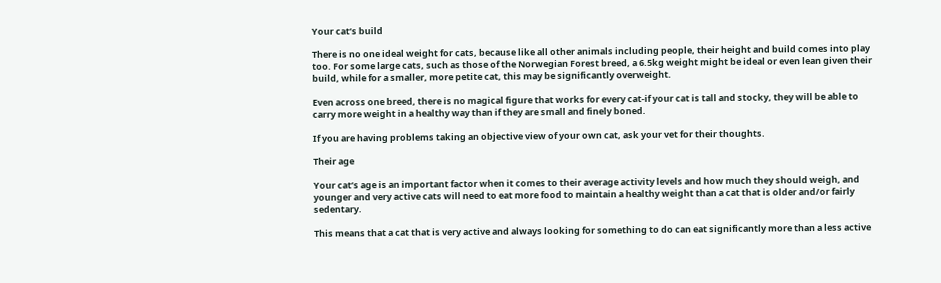Your cat’s build

There is no one ideal weight for cats, because like all other animals including people, their height and build comes into play too. For some large cats, such as those of the Norwegian Forest breed, a 6.5kg weight might be ideal or even lean given their build, while for a smaller, more petite cat, this may be significantly overweight.

Even across one breed, there is no magical figure that works for every cat-if your cat is tall and stocky, they will be able to carry more weight in a healthy way than if they are small and finely boned.

If you are having problems taking an objective view of your own cat, ask your vet for their thoughts.

Their age

Your cat’s age is an important factor when it comes to their average activity levels and how much they should weigh, and younger and very active cats will need to eat more food to maintain a healthy weight than a cat that is older and/or fairly sedentary.

This means that a cat that is very active and always looking for something to do can eat significantly more than a less active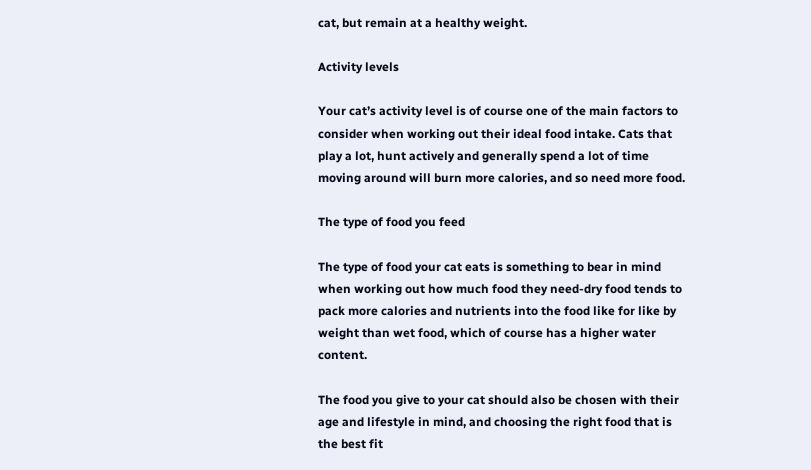cat, but remain at a healthy weight.

Activity levels

Your cat’s activity level is of course one of the main factors to consider when working out their ideal food intake. Cats that play a lot, hunt actively and generally spend a lot of time moving around will burn more calories, and so need more food.

The type of food you feed

The type of food your cat eats is something to bear in mind when working out how much food they need-dry food tends to pack more calories and nutrients into the food like for like by weight than wet food, which of course has a higher water content.

The food you give to your cat should also be chosen with their age and lifestyle in mind, and choosing the right food that is the best fit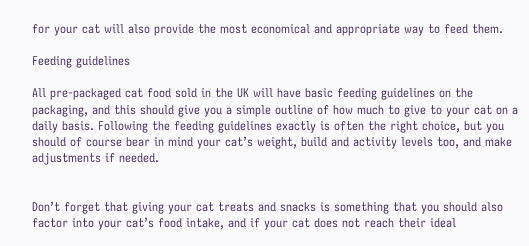for your cat will also provide the most economical and appropriate way to feed them.

Feeding guidelines

All pre-packaged cat food sold in the UK will have basic feeding guidelines on the packaging, and this should give you a simple outline of how much to give to your cat on a daily basis. Following the feeding guidelines exactly is often the right choice, but you should of course bear in mind your cat’s weight, build and activity levels too, and make adjustments if needed.


Don’t forget that giving your cat treats and snacks is something that you should also factor into your cat’s food intake, and if your cat does not reach their ideal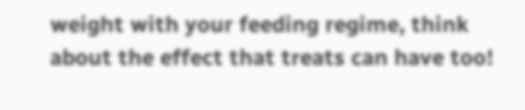weight with your feeding regime, think about the effect that treats can have too!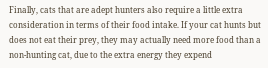Finally, cats that are adept hunters also require a little extra consideration in terms of their food intake. If your cat hunts but does not eat their prey, they may actually need more food than a non-hunting cat, due to the extra energy they expend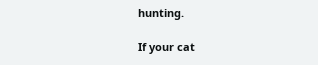hunting.

If your cat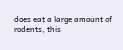does eat a large amount of rodents, this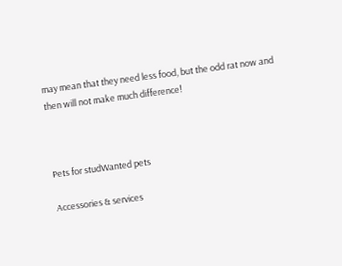may mean that they need less food, but the odd rat now and then will not make much difference!



Pets for studWanted pets

Accessories & services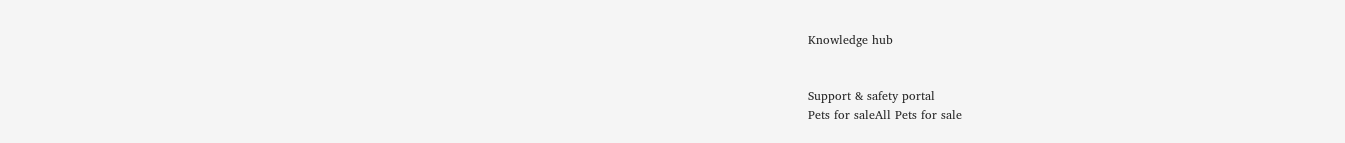Knowledge hub


Support & safety portal
Pets for saleAll Pets for sale